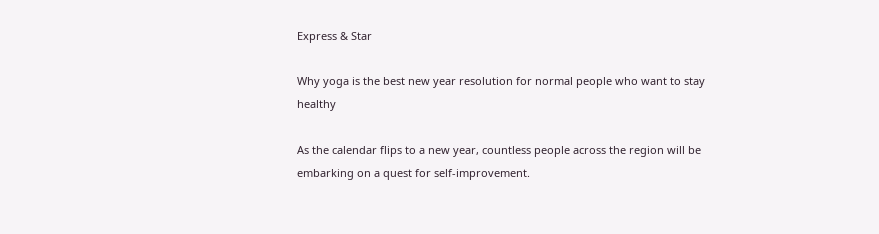Express & Star

Why yoga is the best new year resolution for normal people who want to stay healthy

As the calendar flips to a new year, countless people across the region will be embarking on a quest for self-improvement.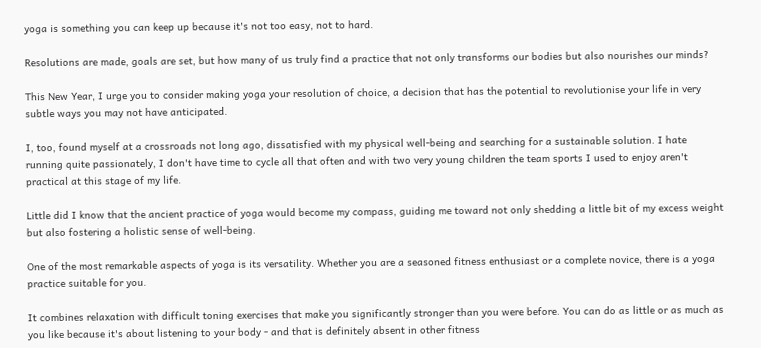yoga is something you can keep up because it's not too easy, not to hard.

Resolutions are made, goals are set, but how many of us truly find a practice that not only transforms our bodies but also nourishes our minds?

This New Year, I urge you to consider making yoga your resolution of choice, a decision that has the potential to revolutionise your life in very subtle ways you may not have anticipated.

I, too, found myself at a crossroads not long ago, dissatisfied with my physical well-being and searching for a sustainable solution. I hate running quite passionately, I don't have time to cycle all that often and with two very young children the team sports I used to enjoy aren't practical at this stage of my life.

Little did I know that the ancient practice of yoga would become my compass, guiding me toward not only shedding a little bit of my excess weight but also fostering a holistic sense of well-being.

One of the most remarkable aspects of yoga is its versatility. Whether you are a seasoned fitness enthusiast or a complete novice, there is a yoga practice suitable for you.

It combines relaxation with difficult toning exercises that make you significantly stronger than you were before. You can do as little or as much as you like because it's about listening to your body - and that is definitely absent in other fitness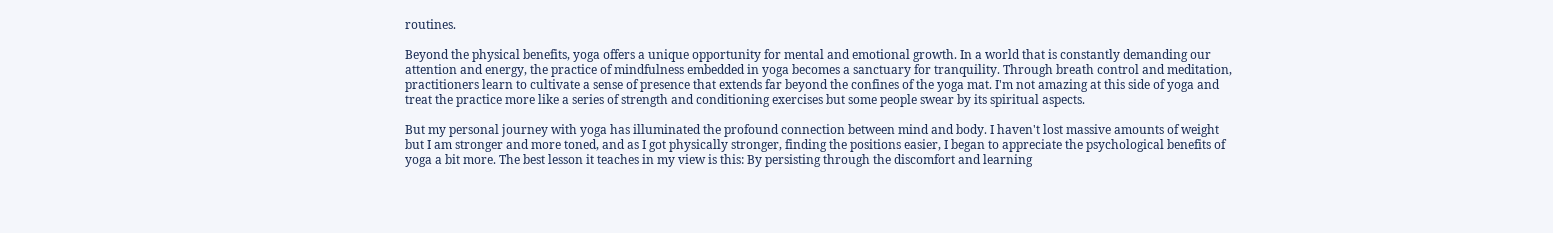routines.

Beyond the physical benefits, yoga offers a unique opportunity for mental and emotional growth. In a world that is constantly demanding our attention and energy, the practice of mindfulness embedded in yoga becomes a sanctuary for tranquility. Through breath control and meditation, practitioners learn to cultivate a sense of presence that extends far beyond the confines of the yoga mat. I'm not amazing at this side of yoga and treat the practice more like a series of strength and conditioning exercises but some people swear by its spiritual aspects.

But my personal journey with yoga has illuminated the profound connection between mind and body. I haven't lost massive amounts of weight but I am stronger and more toned, and as I got physically stronger, finding the positions easier, I began to appreciate the psychological benefits of yoga a bit more. The best lesson it teaches in my view is this: By persisting through the discomfort and learning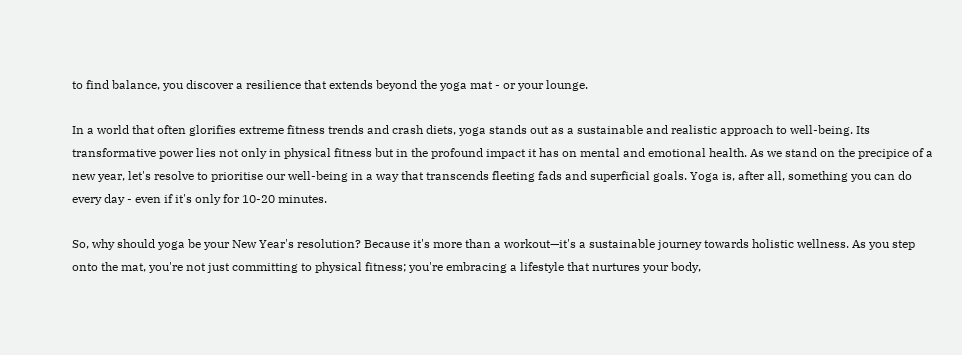to find balance, you discover a resilience that extends beyond the yoga mat - or your lounge.

In a world that often glorifies extreme fitness trends and crash diets, yoga stands out as a sustainable and realistic approach to well-being. Its transformative power lies not only in physical fitness but in the profound impact it has on mental and emotional health. As we stand on the precipice of a new year, let's resolve to prioritise our well-being in a way that transcends fleeting fads and superficial goals. Yoga is, after all, something you can do every day - even if it's only for 10-20 minutes.

So, why should yoga be your New Year's resolution? Because it's more than a workout—it's a sustainable journey towards holistic wellness. As you step onto the mat, you're not just committing to physical fitness; you're embracing a lifestyle that nurtures your body,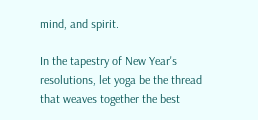mind, and spirit.

In the tapestry of New Year's resolutions, let yoga be the thread that weaves together the best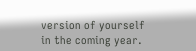version of yourself in the coming year.